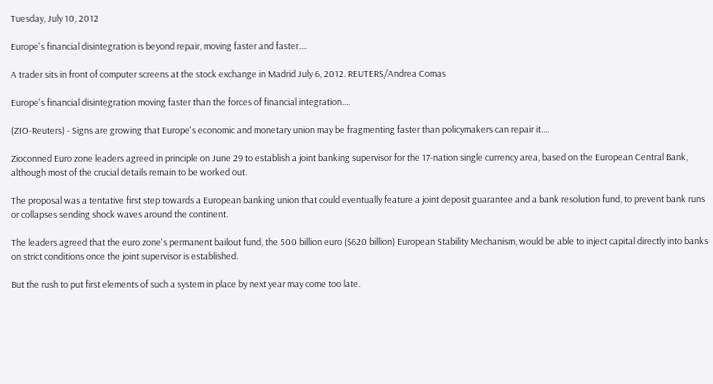Tuesday, July 10, 2012

Europe's financial disintegration is beyond repair, moving faster and faster....

A trader sits in front of computer screens at the stock exchange in Madrid July 6, 2012. REUTERS/Andrea Comas

Europe's financial disintegration moving faster than the forces of financial integration....

(ZIO-Reuters) - Signs are growing that Europe's economic and monetary union may be fragmenting faster than policymakers can repair it....

Zioconned Euro zone leaders agreed in principle on June 29 to establish a joint banking supervisor for the 17-nation single currency area, based on the European Central Bank, although most of the crucial details remain to be worked out.

The proposal was a tentative first step towards a European banking union that could eventually feature a joint deposit guarantee and a bank resolution fund, to prevent bank runs or collapses sending shock waves around the continent.

The leaders agreed that the euro zone's permanent bailout fund, the 500 billion euro ($620 billion) European Stability Mechanism, would be able to inject capital directly into banks on strict conditions once the joint supervisor is established.

But the rush to put first elements of such a system in place by next year may come too late.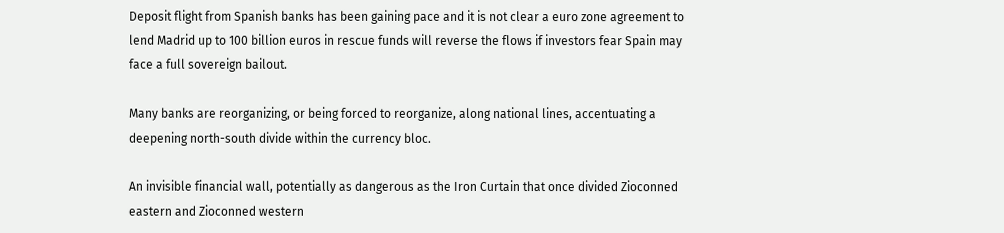Deposit flight from Spanish banks has been gaining pace and it is not clear a euro zone agreement to lend Madrid up to 100 billion euros in rescue funds will reverse the flows if investors fear Spain may face a full sovereign bailout.

Many banks are reorganizing, or being forced to reorganize, along national lines, accentuating a deepening north-south divide within the currency bloc.

An invisible financial wall, potentially as dangerous as the Iron Curtain that once divided Zioconned eastern and Zioconned western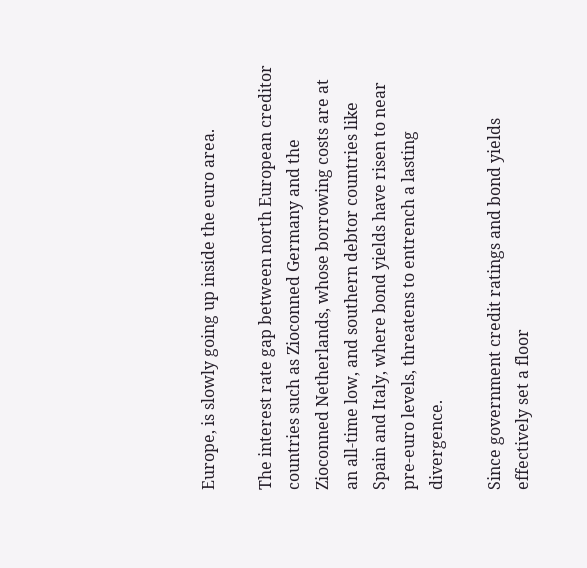Europe, is slowly going up inside the euro area.

The interest rate gap between north European creditor countries such as Zioconned Germany and the Zioconned Netherlands, whose borrowing costs are at an all-time low, and southern debtor countries like Spain and Italy, where bond yields have risen to near pre-euro levels, threatens to entrench a lasting divergence.

Since government credit ratings and bond yields effectively set a floor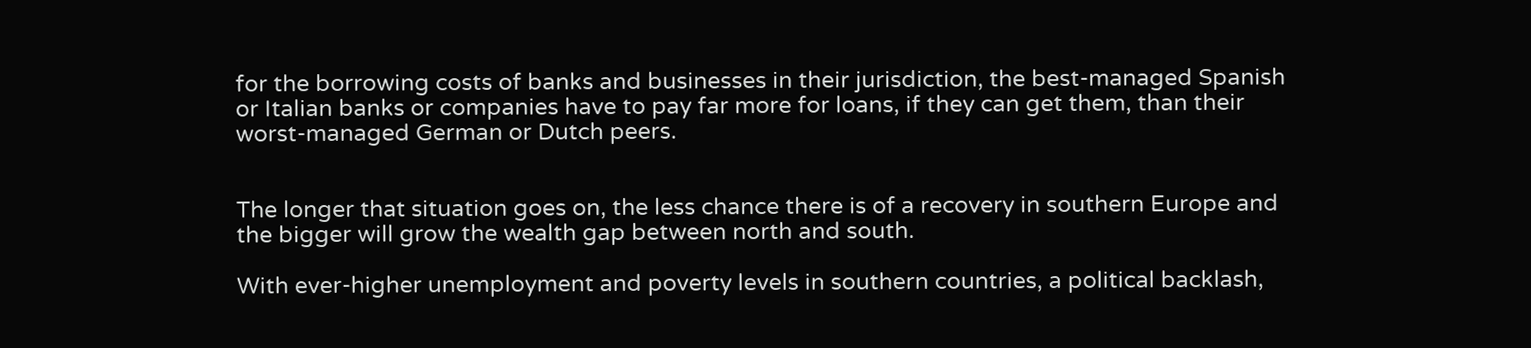for the borrowing costs of banks and businesses in their jurisdiction, the best-managed Spanish or Italian banks or companies have to pay far more for loans, if they can get them, than their worst-managed German or Dutch peers.


The longer that situation goes on, the less chance there is of a recovery in southern Europe and the bigger will grow the wealth gap between north and south.

With ever-higher unemployment and poverty levels in southern countries, a political backlash,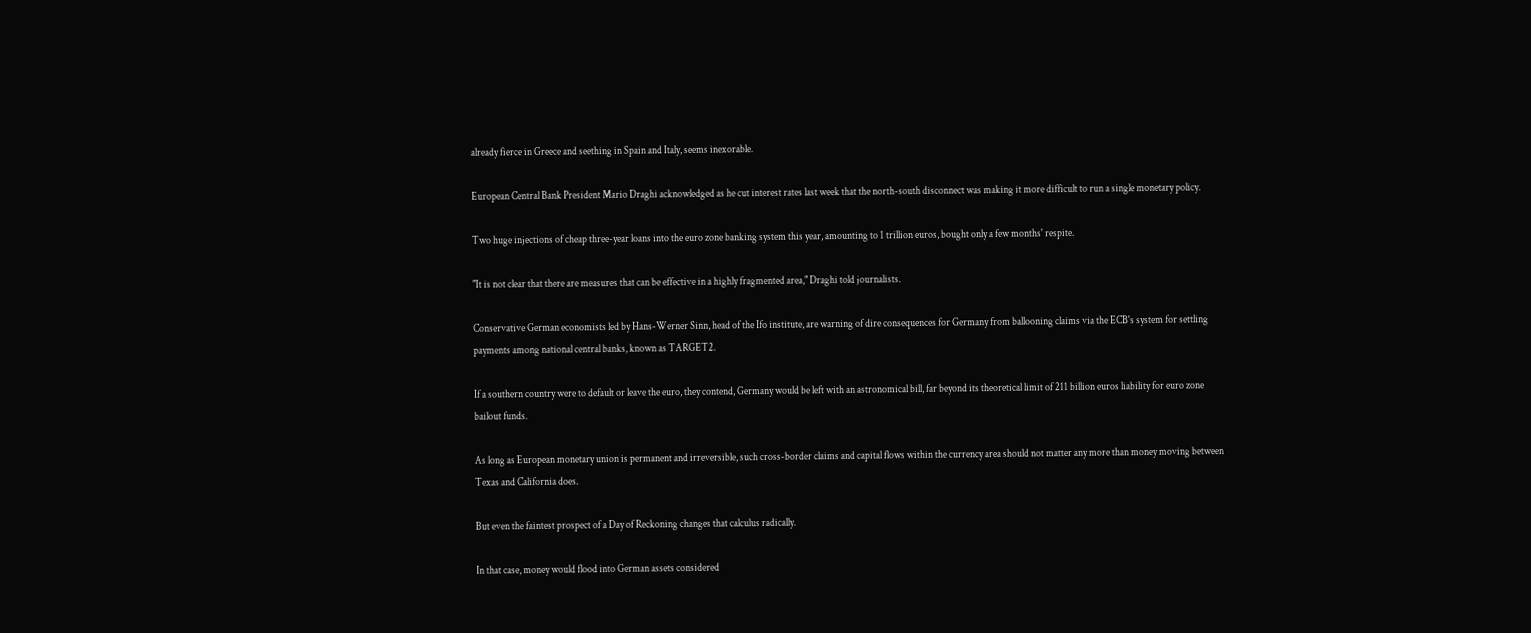already fierce in Greece and seething in Spain and Italy, seems inexorable.

European Central Bank President Mario Draghi acknowledged as he cut interest rates last week that the north-south disconnect was making it more difficult to run a single monetary policy.

Two huge injections of cheap three-year loans into the euro zone banking system this year, amounting to 1 trillion euros, bought only a few months' respite.

"It is not clear that there are measures that can be effective in a highly fragmented area," Draghi told journalists.

Conservative German economists led by Hans-Werner Sinn, head of the Ifo institute, are warning of dire consequences for Germany from ballooning claims via the ECB's system for settling payments among national central banks, known as TARGET2.

If a southern country were to default or leave the euro, they contend, Germany would be left with an astronomical bill, far beyond its theoretical limit of 211 billion euros liability for euro zone bailout funds.

As long as European monetary union is permanent and irreversible, such cross-border claims and capital flows within the currency area should not matter any more than money moving between Texas and California does.

But even the faintest prospect of a Day of Reckoning changes that calculus radically.

In that case, money would flood into German assets considered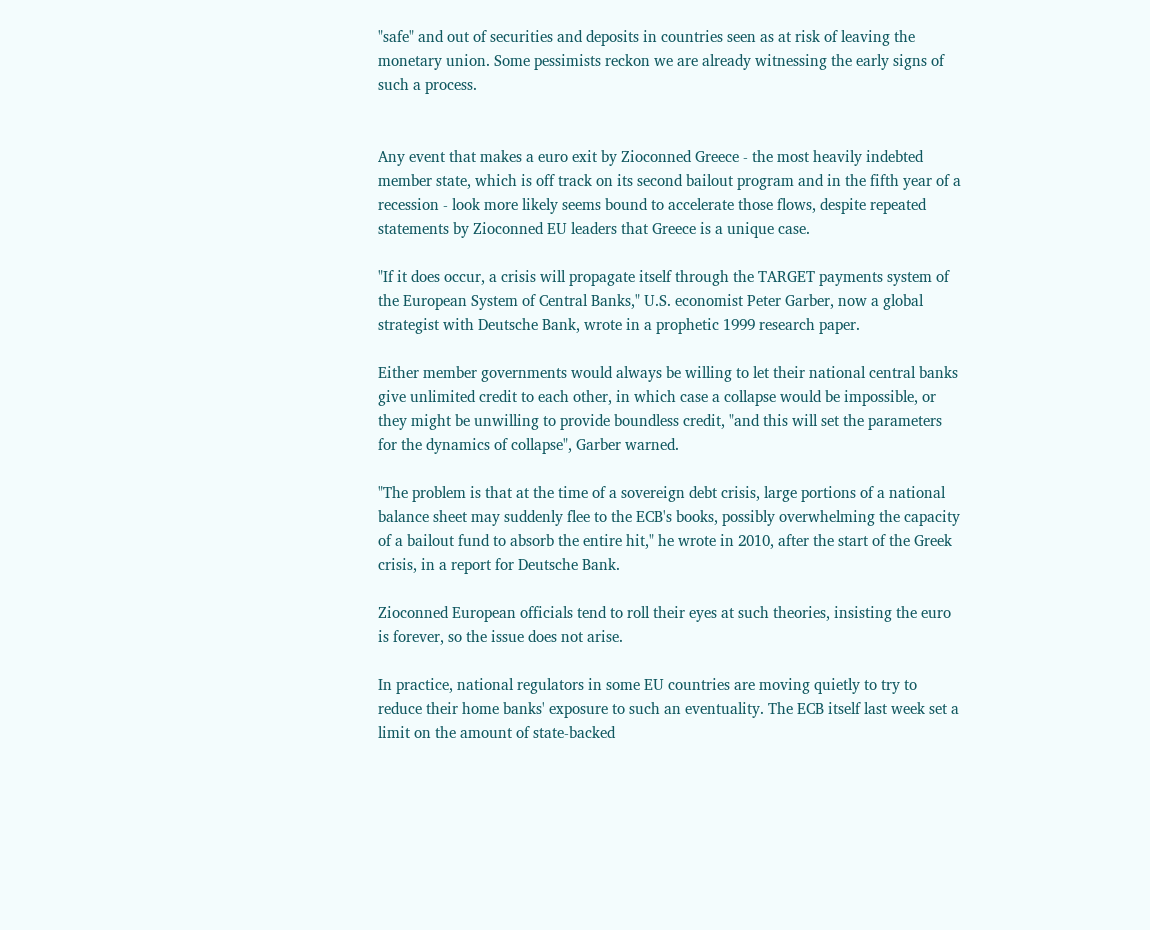"safe" and out of securities and deposits in countries seen as at risk of leaving the monetary union. Some pessimists reckon we are already witnessing the early signs of such a process.


Any event that makes a euro exit by Zioconned Greece - the most heavily indebted member state, which is off track on its second bailout program and in the fifth year of a recession - look more likely seems bound to accelerate those flows, despite repeated statements by Zioconned EU leaders that Greece is a unique case.

"If it does occur, a crisis will propagate itself through the TARGET payments system of the European System of Central Banks," U.S. economist Peter Garber, now a global strategist with Deutsche Bank, wrote in a prophetic 1999 research paper.

Either member governments would always be willing to let their national central banks give unlimited credit to each other, in which case a collapse would be impossible, or they might be unwilling to provide boundless credit, "and this will set the parameters for the dynamics of collapse", Garber warned.

"The problem is that at the time of a sovereign debt crisis, large portions of a national balance sheet may suddenly flee to the ECB's books, possibly overwhelming the capacity of a bailout fund to absorb the entire hit," he wrote in 2010, after the start of the Greek crisis, in a report for Deutsche Bank.

Zioconned European officials tend to roll their eyes at such theories, insisting the euro is forever, so the issue does not arise.

In practice, national regulators in some EU countries are moving quietly to try to reduce their home banks' exposure to such an eventuality. The ECB itself last week set a limit on the amount of state-backed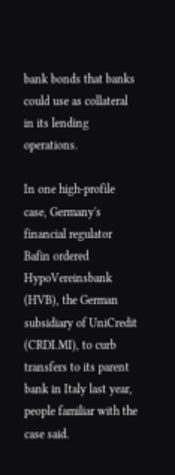bank bonds that banks could use as collateral in its lending operations.

In one high-profile case, Germany's financial regulator Bafin ordered HypoVereinsbank (HVB), the German subsidiary of UniCredit (CRDI.MI), to curb transfers to its parent bank in Italy last year, people familiar with the case said.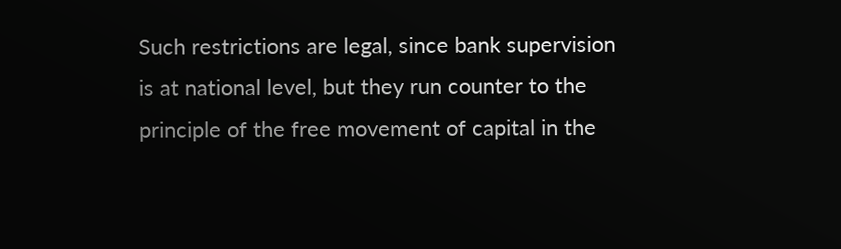Such restrictions are legal, since bank supervision is at national level, but they run counter to the principle of the free movement of capital in the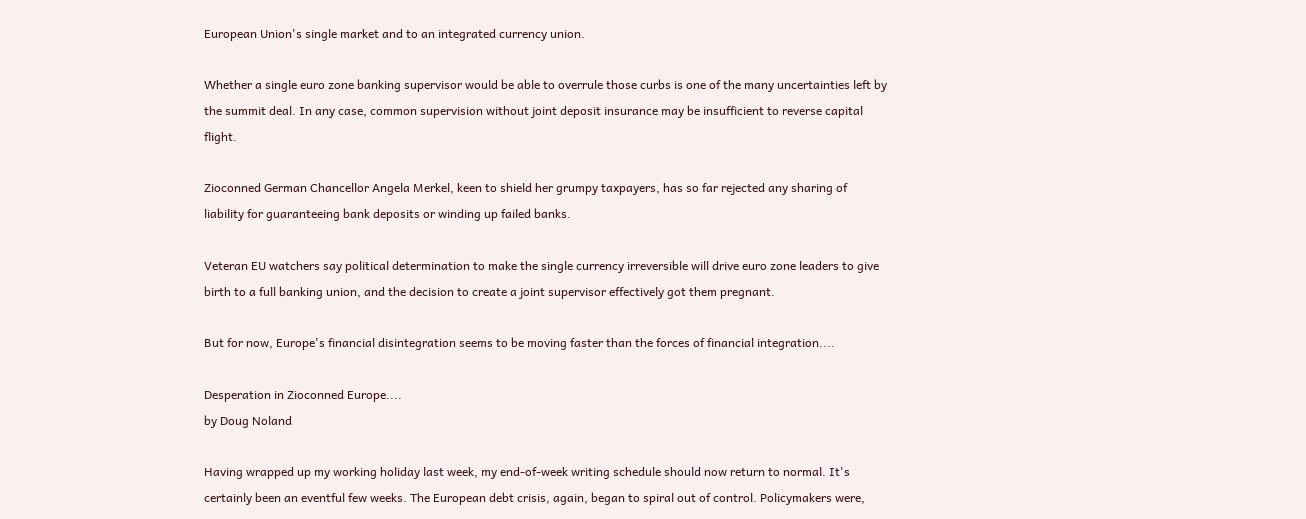European Union's single market and to an integrated currency union.

Whether a single euro zone banking supervisor would be able to overrule those curbs is one of the many uncertainties left by the summit deal. In any case, common supervision without joint deposit insurance may be insufficient to reverse capital flight.

Zioconned German Chancellor Angela Merkel, keen to shield her grumpy taxpayers, has so far rejected any sharing of liability for guaranteeing bank deposits or winding up failed banks.

Veteran EU watchers say political determination to make the single currency irreversible will drive euro zone leaders to give birth to a full banking union, and the decision to create a joint supervisor effectively got them pregnant.

But for now, Europe's financial disintegration seems to be moving faster than the forces of financial integration....

Desperation in Zioconned Europe....
by Doug Noland

Having wrapped up my working holiday last week, my end-of-week writing schedule should now return to normal. It's certainly been an eventful few weeks. The European debt crisis, again, began to spiral out of control. Policymakers were,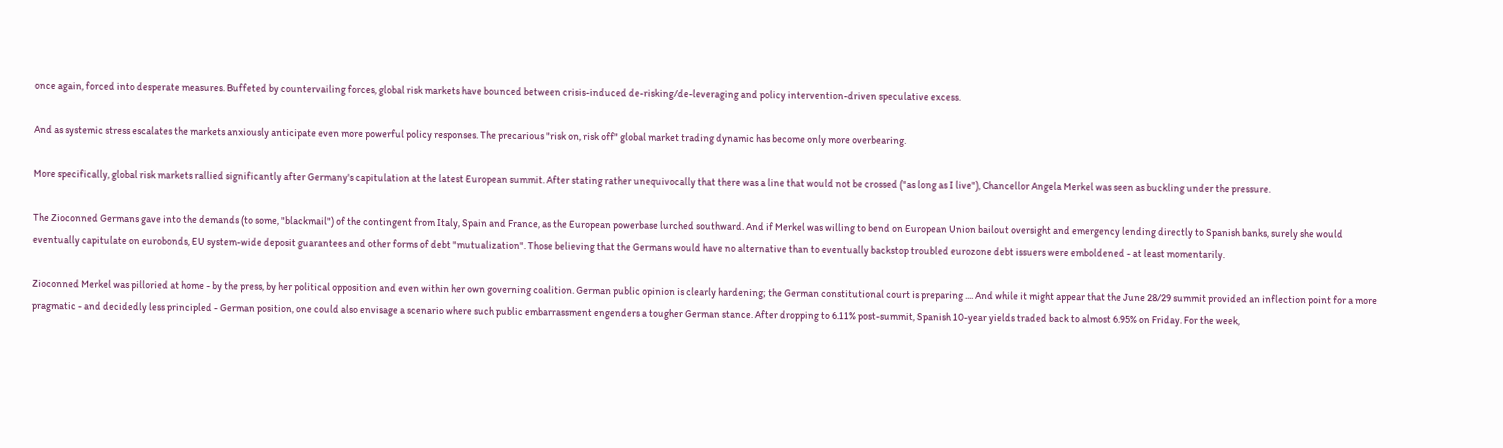once again, forced into desperate measures. Buffeted by countervailing forces, global risk markets have bounced between crisis-induced de-risking/de-leveraging and policy intervention-driven speculative excess.

And as systemic stress escalates the markets anxiously anticipate even more powerful policy responses. The precarious "risk on, risk off" global market trading dynamic has become only more overbearing.

More specifically, global risk markets rallied significantly after Germany's capitulation at the latest European summit. After stating rather unequivocally that there was a line that would not be crossed ("as long as I live"), Chancellor Angela Merkel was seen as buckling under the pressure.

The Zioconned Germans gave into the demands (to some, "blackmail") of the contingent from Italy, Spain and France, as the European powerbase lurched southward. And if Merkel was willing to bend on European Union bailout oversight and emergency lending directly to Spanish banks, surely she would eventually capitulate on eurobonds, EU system-wide deposit guarantees and other forms of debt "mutualization". Those believing that the Germans would have no alternative than to eventually backstop troubled eurozone debt issuers were emboldened - at least momentarily.

Zioconned Merkel was pilloried at home - by the press, by her political opposition and even within her own governing coalition. German public opinion is clearly hardening; the German constitutional court is preparing .... And while it might appear that the June 28/29 summit provided an inflection point for a more pragmatic - and decidedly less principled - German position, one could also envisage a scenario where such public embarrassment engenders a tougher German stance. After dropping to 6.11% post-summit, Spanish 10-year yields traded back to almost 6.95% on Friday. For the week,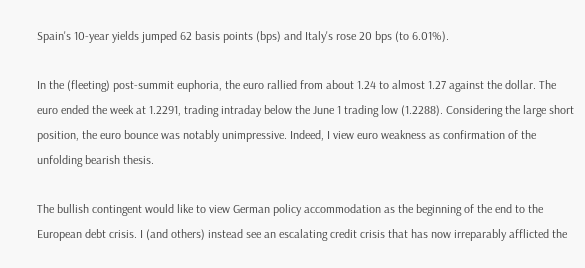Spain's 10-year yields jumped 62 basis points (bps) and Italy's rose 20 bps (to 6.01%).

In the (fleeting) post-summit euphoria, the euro rallied from about 1.24 to almost 1.27 against the dollar. The euro ended the week at 1.2291, trading intraday below the June 1 trading low (1.2288). Considering the large short position, the euro bounce was notably unimpressive. Indeed, I view euro weakness as confirmation of the unfolding bearish thesis.

The bullish contingent would like to view German policy accommodation as the beginning of the end to the European debt crisis. I (and others) instead see an escalating credit crisis that has now irreparably afflicted the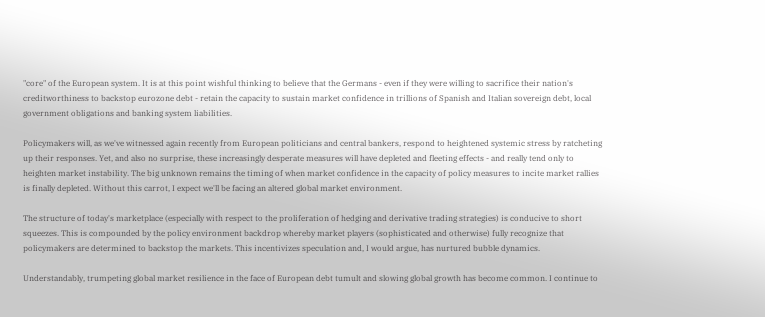"core" of the European system. It is at this point wishful thinking to believe that the Germans - even if they were willing to sacrifice their nation's creditworthiness to backstop eurozone debt - retain the capacity to sustain market confidence in trillions of Spanish and Italian sovereign debt, local government obligations and banking system liabilities.

Policymakers will, as we've witnessed again recently from European politicians and central bankers, respond to heightened systemic stress by ratcheting up their responses. Yet, and also no surprise, these increasingly desperate measures will have depleted and fleeting effects - and really tend only to heighten market instability. The big unknown remains the timing of when market confidence in the capacity of policy measures to incite market rallies is finally depleted. Without this carrot, I expect we'll be facing an altered global market environment.

The structure of today's marketplace (especially with respect to the proliferation of hedging and derivative trading strategies) is conducive to short squeezes. This is compounded by the policy environment backdrop whereby market players (sophisticated and otherwise) fully recognize that policymakers are determined to backstop the markets. This incentivizes speculation and, I would argue, has nurtured bubble dynamics.

Understandably, trumpeting global market resilience in the face of European debt tumult and slowing global growth has become common. I continue to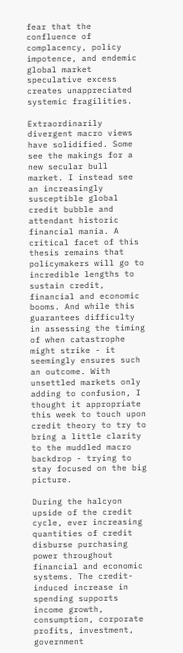fear that the confluence of complacency, policy impotence, and endemic global market speculative excess creates unappreciated systemic fragilities.

Extraordinarily divergent macro views have solidified. Some see the makings for a new secular bull market. I instead see an increasingly susceptible global credit bubble and attendant historic financial mania. A critical facet of this thesis remains that policymakers will go to incredible lengths to sustain credit, financial and economic booms. And while this guarantees difficulty in assessing the timing of when catastrophe might strike - it seemingly ensures such an outcome. With unsettled markets only adding to confusion, I thought it appropriate this week to touch upon credit theory to try to bring a little clarity to the muddled macro backdrop - trying to stay focused on the big picture.

During the halcyon upside of the credit cycle, ever increasing quantities of credit disburse purchasing power throughout financial and economic systems. The credit-induced increase in spending supports income growth, consumption, corporate profits, investment, government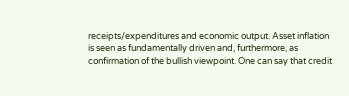receipts/expenditures and economic output. Asset inflation is seen as fundamentally driven and, furthermore, as confirmation of the bullish viewpoint. One can say that credit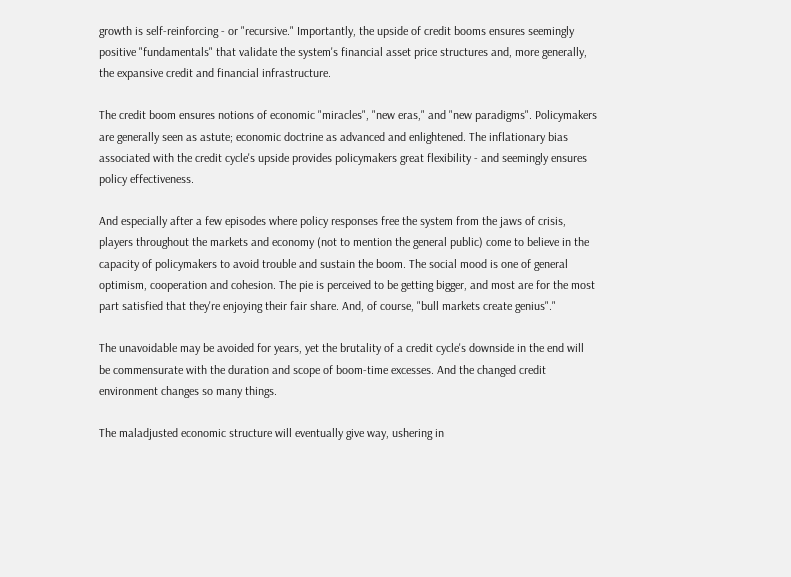growth is self-reinforcing - or "recursive." Importantly, the upside of credit booms ensures seemingly positive "fundamentals" that validate the system's financial asset price structures and, more generally, the expansive credit and financial infrastructure.

The credit boom ensures notions of economic "miracles", "new eras," and "new paradigms". Policymakers are generally seen as astute; economic doctrine as advanced and enlightened. The inflationary bias associated with the credit cycle's upside provides policymakers great flexibility - and seemingly ensures policy effectiveness.

And especially after a few episodes where policy responses free the system from the jaws of crisis, players throughout the markets and economy (not to mention the general public) come to believe in the capacity of policymakers to avoid trouble and sustain the boom. The social mood is one of general optimism, cooperation and cohesion. The pie is perceived to be getting bigger, and most are for the most part satisfied that they're enjoying their fair share. And, of course, "bull markets create genius"."

The unavoidable may be avoided for years, yet the brutality of a credit cycle's downside in the end will be commensurate with the duration and scope of boom-time excesses. And the changed credit environment changes so many things.

The maladjusted economic structure will eventually give way, ushering in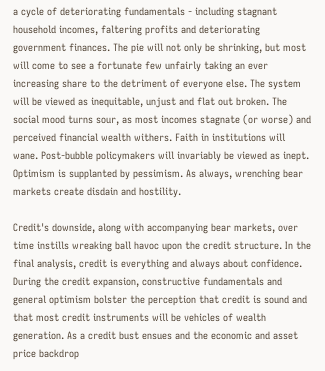a cycle of deteriorating fundamentals - including stagnant household incomes, faltering profits and deteriorating government finances. The pie will not only be shrinking, but most will come to see a fortunate few unfairly taking an ever increasing share to the detriment of everyone else. The system will be viewed as inequitable, unjust and flat out broken. The social mood turns sour, as most incomes stagnate (or worse) and perceived financial wealth withers. Faith in institutions will wane. Post-bubble policymakers will invariably be viewed as inept. Optimism is supplanted by pessimism. As always, wrenching bear markets create disdain and hostility.

Credit's downside, along with accompanying bear markets, over time instills wreaking ball havoc upon the credit structure. In the final analysis, credit is everything and always about confidence. During the credit expansion, constructive fundamentals and general optimism bolster the perception that credit is sound and that most credit instruments will be vehicles of wealth generation. As a credit bust ensues and the economic and asset price backdrop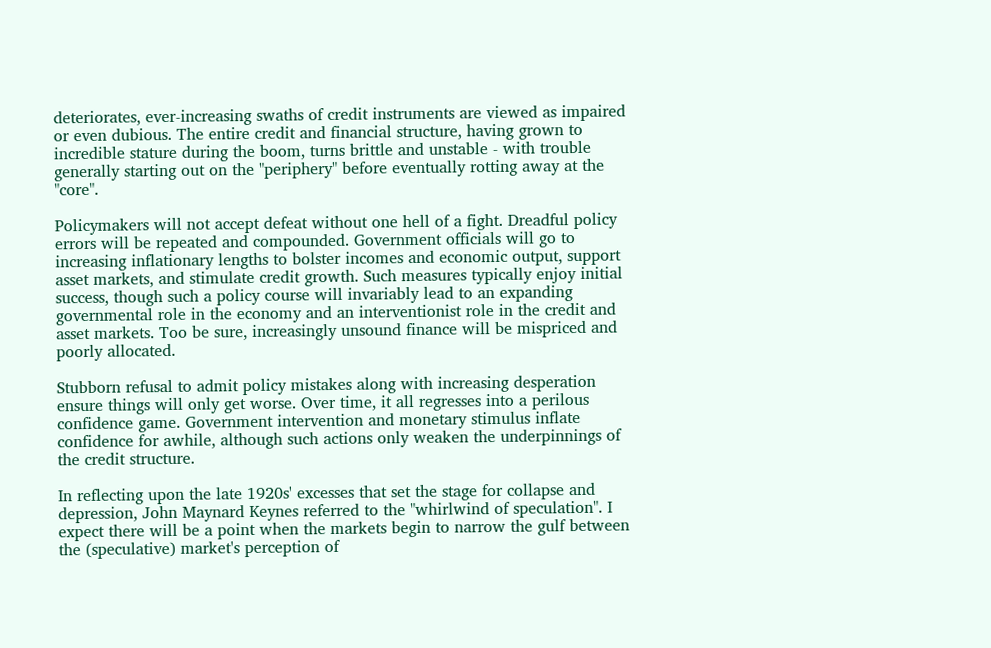deteriorates, ever-increasing swaths of credit instruments are viewed as impaired or even dubious. The entire credit and financial structure, having grown to incredible stature during the boom, turns brittle and unstable - with trouble generally starting out on the "periphery" before eventually rotting away at the "core".

Policymakers will not accept defeat without one hell of a fight. Dreadful policy errors will be repeated and compounded. Government officials will go to increasing inflationary lengths to bolster incomes and economic output, support asset markets, and stimulate credit growth. Such measures typically enjoy initial success, though such a policy course will invariably lead to an expanding governmental role in the economy and an interventionist role in the credit and asset markets. Too be sure, increasingly unsound finance will be mispriced and poorly allocated.

Stubborn refusal to admit policy mistakes along with increasing desperation ensure things will only get worse. Over time, it all regresses into a perilous confidence game. Government intervention and monetary stimulus inflate confidence for awhile, although such actions only weaken the underpinnings of the credit structure.

In reflecting upon the late 1920s' excesses that set the stage for collapse and depression, John Maynard Keynes referred to the "whirlwind of speculation". I expect there will be a point when the markets begin to narrow the gulf between the (speculative) market's perception of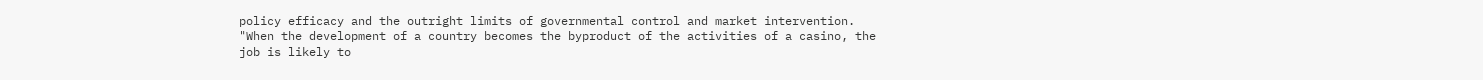policy efficacy and the outright limits of governmental control and market intervention. "When the development of a country becomes the byproduct of the activities of a casino, the job is likely to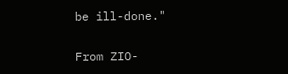be ill-done."

From ZIO-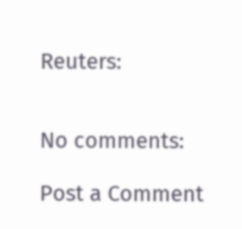Reuters:


No comments:

Post a Comment